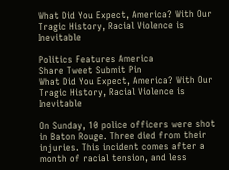What Did You Expect, America? With Our Tragic History, Racial Violence is Inevitable

Politics Features America
Share Tweet Submit Pin
What Did You Expect, America? With Our Tragic History, Racial Violence is Inevitable

On Sunday, 10 police officers were shot in Baton Rouge. Three died from their injuries. This incident comes after a month of racial tension, and less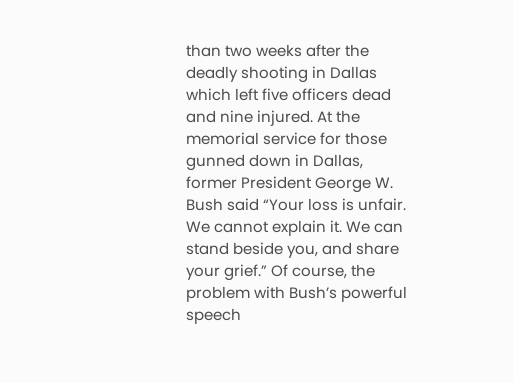than two weeks after the deadly shooting in Dallas which left five officers dead and nine injured. At the memorial service for those gunned down in Dallas, former President George W. Bush said “Your loss is unfair. We cannot explain it. We can stand beside you, and share your grief.” Of course, the problem with Bush’s powerful speech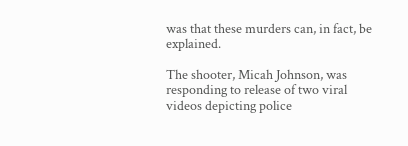was that these murders can, in fact, be explained.

The shooter, Micah Johnson, was responding to release of two viral videos depicting police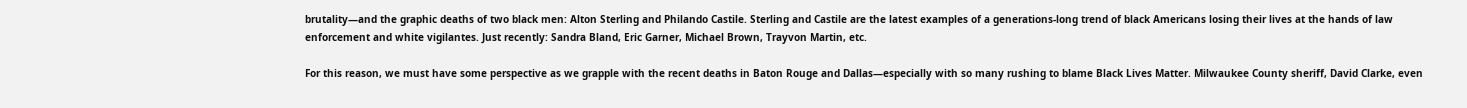brutality—and the graphic deaths of two black men: Alton Sterling and Philando Castile. Sterling and Castile are the latest examples of a generations-long trend of black Americans losing their lives at the hands of law enforcement and white vigilantes. Just recently: Sandra Bland, Eric Garner, Michael Brown, Trayvon Martin, etc.

For this reason, we must have some perspective as we grapple with the recent deaths in Baton Rouge and Dallas—especially with so many rushing to blame Black Lives Matter. Milwaukee County sheriff, David Clarke, even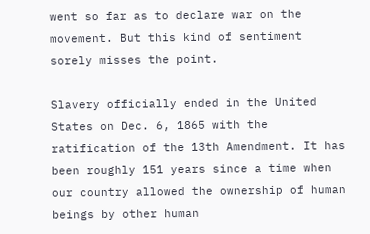went so far as to declare war on the movement. But this kind of sentiment sorely misses the point.

Slavery officially ended in the United States on Dec. 6, 1865 with the ratification of the 13th Amendment. It has been roughly 151 years since a time when our country allowed the ownership of human beings by other human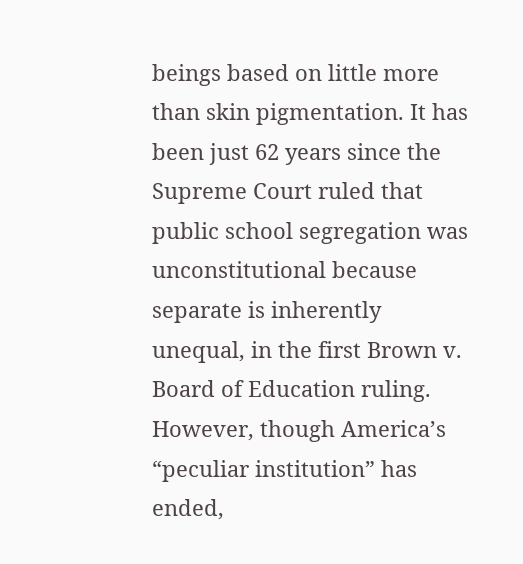beings based on little more than skin pigmentation. It has been just 62 years since the Supreme Court ruled that public school segregation was unconstitutional because separate is inherently unequal, in the first Brown v. Board of Education ruling. However, though America’s “peculiar institution” has ended,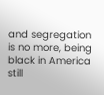and segregation is no more, being black in America still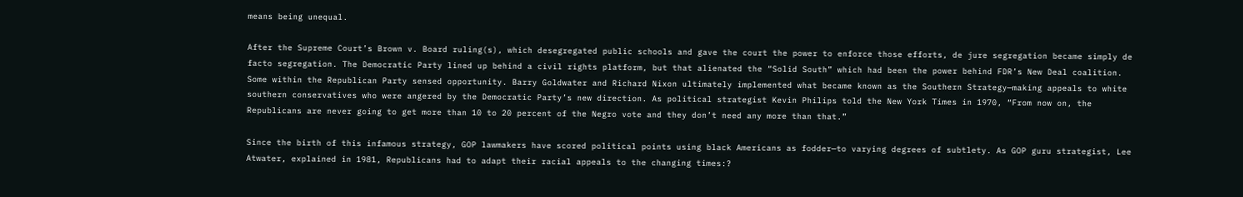means being unequal.

After the Supreme Court’s Brown v. Board ruling(s), which desegregated public schools and gave the court the power to enforce those efforts, de jure segregation became simply de facto segregation. The Democratic Party lined up behind a civil rights platform, but that alienated the “Solid South” which had been the power behind FDR’s New Deal coalition. Some within the Republican Party sensed opportunity. Barry Goldwater and Richard Nixon ultimately implemented what became known as the Southern Strategy—making appeals to white southern conservatives who were angered by the Democratic Party’s new direction. As political strategist Kevin Philips told the New York Times in 1970, “From now on, the Republicans are never going to get more than 10 to 20 percent of the Negro vote and they don’t need any more than that.”

Since the birth of this infamous strategy, GOP lawmakers have scored political points using black Americans as fodder—to varying degrees of subtlety. As GOP guru strategist, Lee Atwater, explained in 1981, Republicans had to adapt their racial appeals to the changing times:?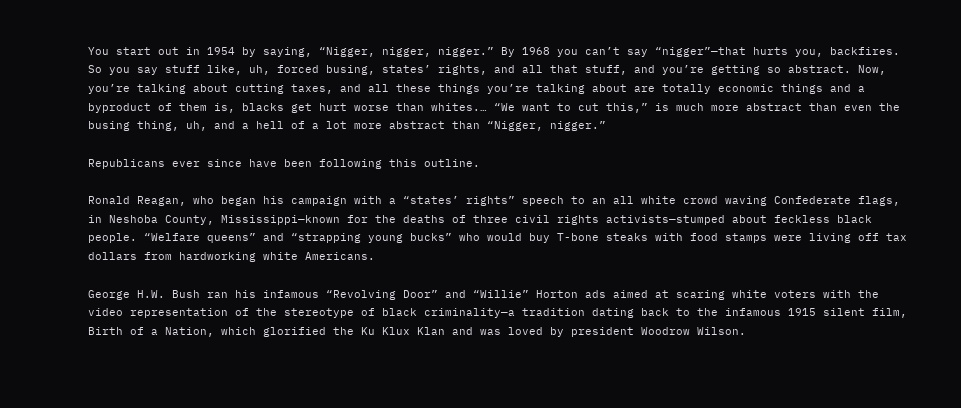You start out in 1954 by saying, “Nigger, nigger, nigger.” By 1968 you can’t say “nigger”—that hurts you, backfires. So you say stuff like, uh, forced busing, states’ rights, and all that stuff, and you’re getting so abstract. Now, you’re talking about cutting taxes, and all these things you’re talking about are totally economic things and a byproduct of them is, blacks get hurt worse than whites.… “We want to cut this,” is much more abstract than even the busing thing, uh, and a hell of a lot more abstract than “Nigger, nigger.”

Republicans ever since have been following this outline.

Ronald Reagan, who began his campaign with a “states’ rights” speech to an all white crowd waving Confederate flags, in Neshoba County, Mississippi—known for the deaths of three civil rights activists—stumped about feckless black people. “Welfare queens” and “strapping young bucks” who would buy T-bone steaks with food stamps were living off tax dollars from hardworking white Americans.

George H.W. Bush ran his infamous “Revolving Door” and “Willie” Horton ads aimed at scaring white voters with the video representation of the stereotype of black criminality—a tradition dating back to the infamous 1915 silent film, Birth of a Nation, which glorified the Ku Klux Klan and was loved by president Woodrow Wilson.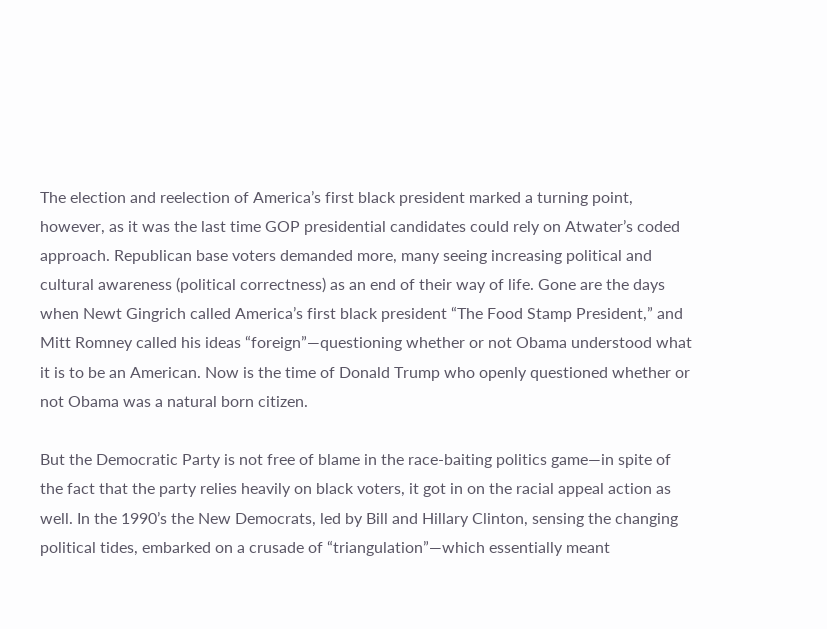The election and reelection of America’s first black president marked a turning point, however, as it was the last time GOP presidential candidates could rely on Atwater’s coded approach. Republican base voters demanded more, many seeing increasing political and cultural awareness (political correctness) as an end of their way of life. Gone are the days when Newt Gingrich called America’s first black president “The Food Stamp President,” and Mitt Romney called his ideas “foreign”—questioning whether or not Obama understood what it is to be an American. Now is the time of Donald Trump who openly questioned whether or not Obama was a natural born citizen.

But the Democratic Party is not free of blame in the race-baiting politics game—in spite of the fact that the party relies heavily on black voters, it got in on the racial appeal action as well. In the 1990’s the New Democrats, led by Bill and Hillary Clinton, sensing the changing political tides, embarked on a crusade of “triangulation”—which essentially meant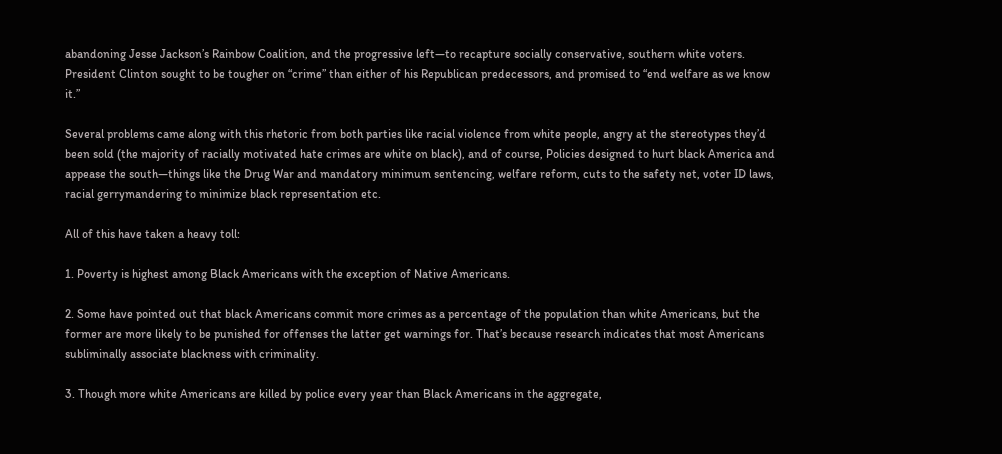abandoning Jesse Jackson’s Rainbow Coalition, and the progressive left—to recapture socially conservative, southern white voters. President Clinton sought to be tougher on “crime” than either of his Republican predecessors, and promised to “end welfare as we know it.”

Several problems came along with this rhetoric from both parties like racial violence from white people, angry at the stereotypes they’d been sold (the majority of racially motivated hate crimes are white on black), and of course, Policies designed to hurt black America and appease the south—things like the Drug War and mandatory minimum sentencing, welfare reform, cuts to the safety net, voter ID laws, racial gerrymandering to minimize black representation etc.

All of this have taken a heavy toll:

1. Poverty is highest among Black Americans with the exception of Native Americans.

2. Some have pointed out that black Americans commit more crimes as a percentage of the population than white Americans, but the former are more likely to be punished for offenses the latter get warnings for. That’s because research indicates that most Americans subliminally associate blackness with criminality.

3. Though more white Americans are killed by police every year than Black Americans in the aggregate,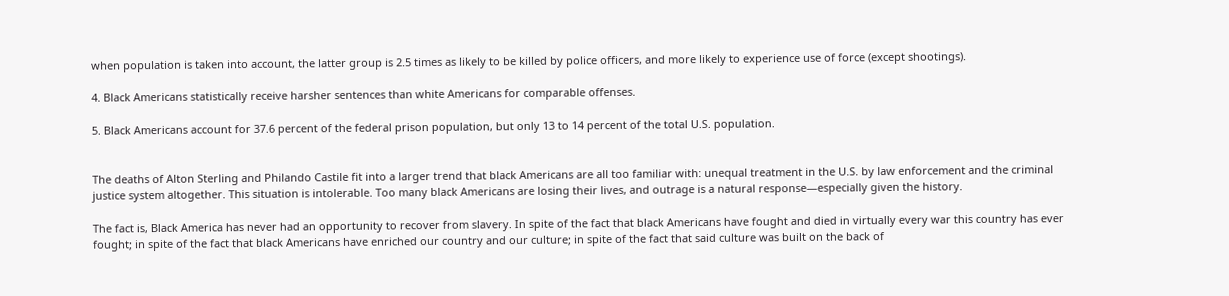when population is taken into account, the latter group is 2.5 times as likely to be killed by police officers, and more likely to experience use of force (except shootings).

4. Black Americans statistically receive harsher sentences than white Americans for comparable offenses.

5. Black Americans account for 37.6 percent of the federal prison population, but only 13 to 14 percent of the total U.S. population.


The deaths of Alton Sterling and Philando Castile fit into a larger trend that black Americans are all too familiar with: unequal treatment in the U.S. by law enforcement and the criminal justice system altogether. This situation is intolerable. Too many black Americans are losing their lives, and outrage is a natural response—especially given the history.

The fact is, Black America has never had an opportunity to recover from slavery. In spite of the fact that black Americans have fought and died in virtually every war this country has ever fought; in spite of the fact that black Americans have enriched our country and our culture; in spite of the fact that said culture was built on the back of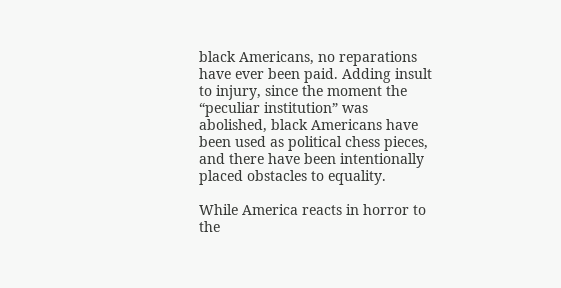black Americans, no reparations have ever been paid. Adding insult to injury, since the moment the “peculiar institution” was abolished, black Americans have been used as political chess pieces, and there have been intentionally placed obstacles to equality.

While America reacts in horror to the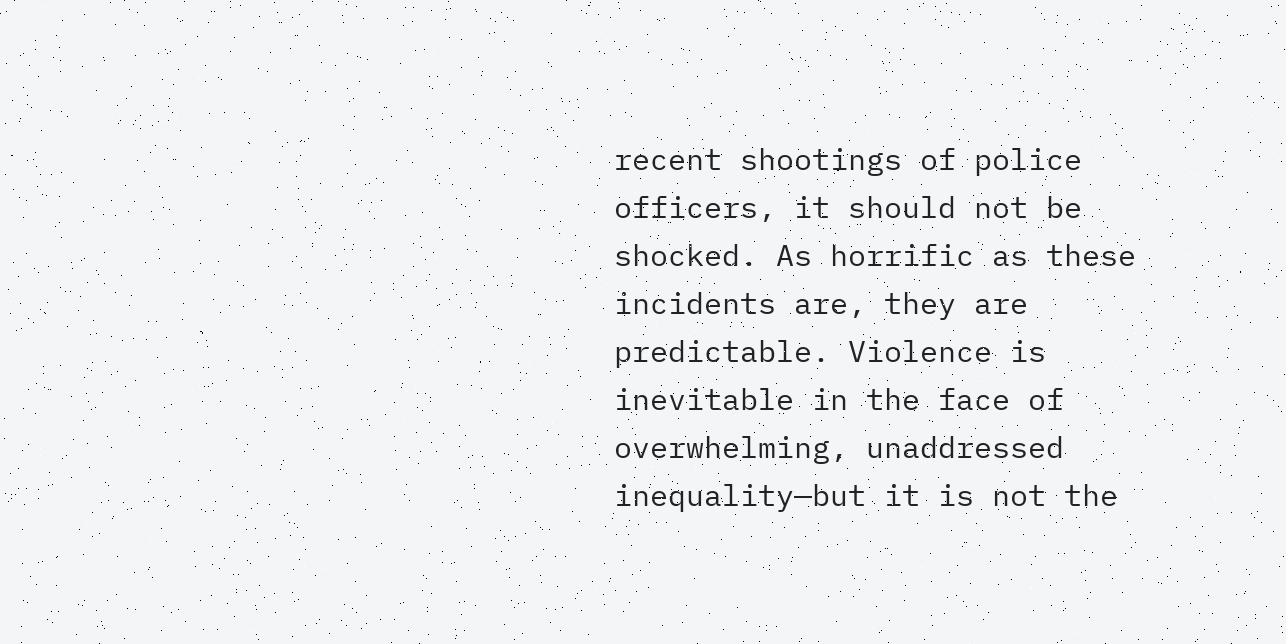recent shootings of police officers, it should not be shocked. As horrific as these incidents are, they are predictable. Violence is inevitable in the face of overwhelming, unaddressed inequality—but it is not the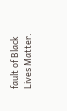fault of Black Lives Matter.